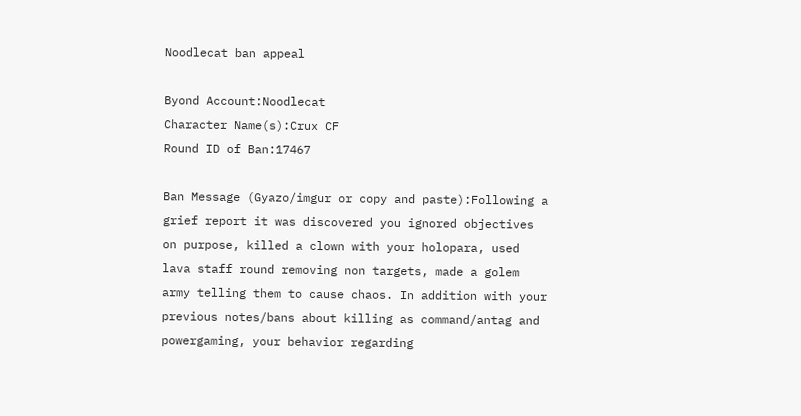Noodlecat ban appeal

Byond Account:Noodlecat
Character Name(s):Crux CF
Round ID of Ban:17467

Ban Message (Gyazo/imgur or copy and paste):Following a grief report it was discovered you ignored objectives on purpose, killed a clown with your holopara, used lava staff round removing non targets, made a golem army telling them to cause chaos. In addition with your previous notes/bans about killing as command/antag and powergaming, your behavior regarding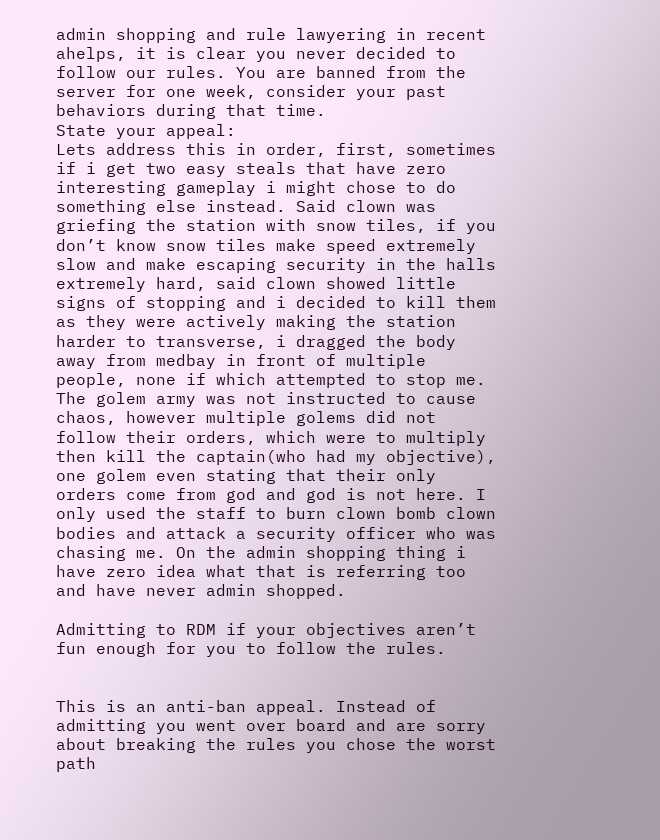admin shopping and rule lawyering in recent ahelps, it is clear you never decided to follow our rules. You are banned from the server for one week, consider your past behaviors during that time.
State your appeal:
Lets address this in order, first, sometimes if i get two easy steals that have zero interesting gameplay i might chose to do something else instead. Said clown was griefing the station with snow tiles, if you don’t know snow tiles make speed extremely slow and make escaping security in the halls extremely hard, said clown showed little signs of stopping and i decided to kill them as they were actively making the station harder to transverse, i dragged the body away from medbay in front of multiple people, none if which attempted to stop me. The golem army was not instructed to cause chaos, however multiple golems did not follow their orders, which were to multiply then kill the captain(who had my objective), one golem even stating that their only orders come from god and god is not here. I only used the staff to burn clown bomb clown bodies and attack a security officer who was chasing me. On the admin shopping thing i have zero idea what that is referring too and have never admin shopped.

Admitting to RDM if your objectives aren’t fun enough for you to follow the rules.


This is an anti-ban appeal. Instead of admitting you went over board and are sorry about breaking the rules you chose the worst path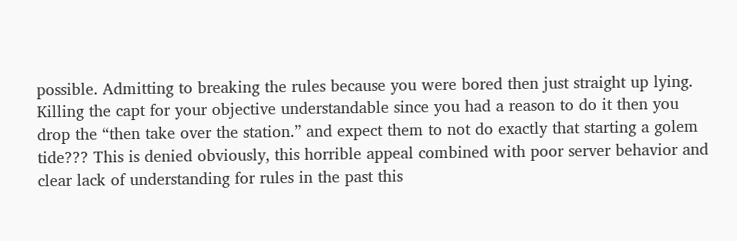possible. Admitting to breaking the rules because you were bored then just straight up lying. Killing the capt for your objective understandable since you had a reason to do it then you drop the “then take over the station.” and expect them to not do exactly that starting a golem tide??? This is denied obviously, this horrible appeal combined with poor server behavior and clear lack of understanding for rules in the past this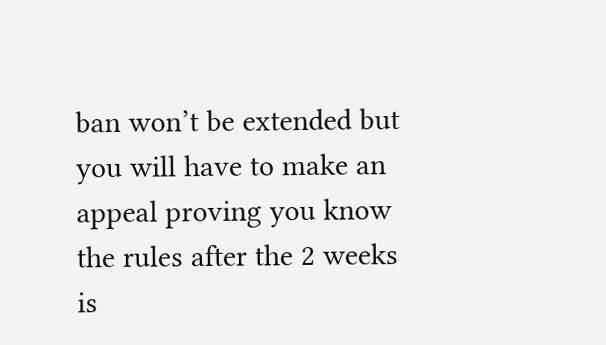ban won’t be extended but you will have to make an appeal proving you know the rules after the 2 weeks is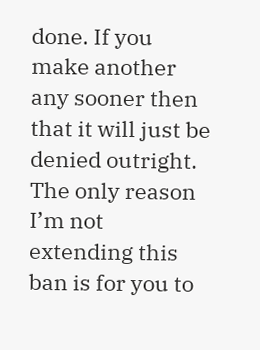done. If you make another any sooner then that it will just be denied outright. The only reason I’m not extending this ban is for you to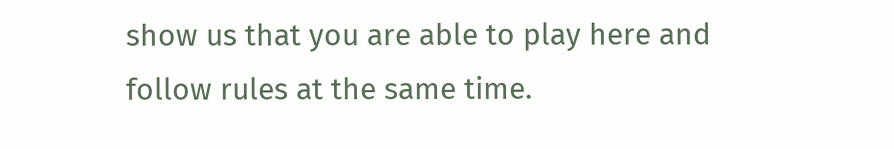show us that you are able to play here and follow rules at the same time.